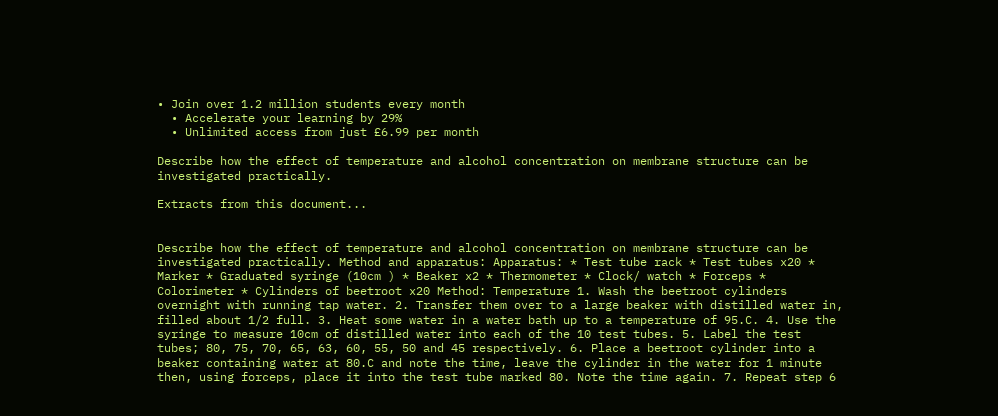• Join over 1.2 million students every month
  • Accelerate your learning by 29%
  • Unlimited access from just £6.99 per month

Describe how the effect of temperature and alcohol concentration on membrane structure can be investigated practically.

Extracts from this document...


Describe how the effect of temperature and alcohol concentration on membrane structure can be investigated practically. Method and apparatus: Apparatus: * Test tube rack * Test tubes x20 * Marker * Graduated syringe (10cm ) * Beaker x2 * Thermometer * Clock/ watch * Forceps * Colorimeter * Cylinders of beetroot x20 Method: Temperature 1. Wash the beetroot cylinders overnight with running tap water. 2. Transfer them over to a large beaker with distilled water in, filled about 1/2 full. 3. Heat some water in a water bath up to a temperature of 95.C. 4. Use the syringe to measure 10cm of distilled water into each of the 10 test tubes. 5. Label the test tubes; 80, 75, 70, 65, 63, 60, 55, 50 and 45 respectively. 6. Place a beetroot cylinder into a beaker containing water at 80.C and note the time, leave the cylinder in the water for 1 minute then, using forceps, place it into the test tube marked 80. Note the time again. 7. Repeat step 6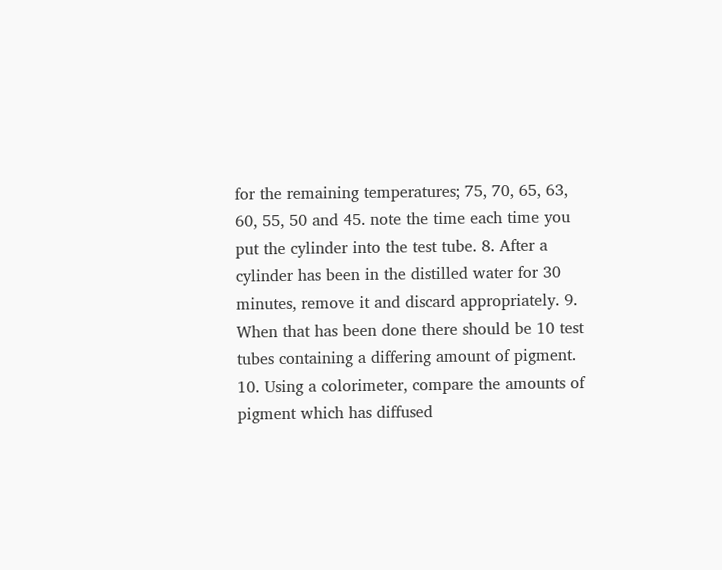for the remaining temperatures; 75, 70, 65, 63, 60, 55, 50 and 45. note the time each time you put the cylinder into the test tube. 8. After a cylinder has been in the distilled water for 30 minutes, remove it and discard appropriately. 9. When that has been done there should be 10 test tubes containing a differing amount of pigment. 10. Using a colorimeter, compare the amounts of pigment which has diffused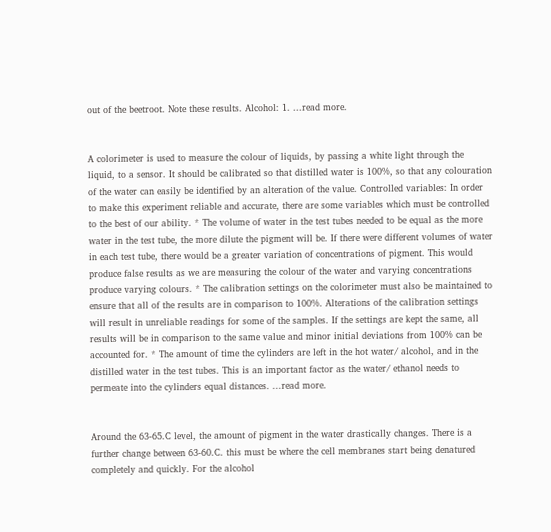out of the beetroot. Note these results. Alcohol: 1. ...read more.


A colorimeter is used to measure the colour of liquids, by passing a white light through the liquid, to a sensor. It should be calibrated so that distilled water is 100%, so that any colouration of the water can easily be identified by an alteration of the value. Controlled variables: In order to make this experiment reliable and accurate, there are some variables which must be controlled to the best of our ability. * The volume of water in the test tubes needed to be equal as the more water in the test tube, the more dilute the pigment will be. If there were different volumes of water in each test tube, there would be a greater variation of concentrations of pigment. This would produce false results as we are measuring the colour of the water and varying concentrations produce varying colours. * The calibration settings on the colorimeter must also be maintained to ensure that all of the results are in comparison to 100%. Alterations of the calibration settings will result in unreliable readings for some of the samples. If the settings are kept the same, all results will be in comparison to the same value and minor initial deviations from 100% can be accounted for. * The amount of time the cylinders are left in the hot water/ alcohol, and in the distilled water in the test tubes. This is an important factor as the water/ ethanol needs to permeate into the cylinders equal distances. ...read more.


Around the 63-65.C level, the amount of pigment in the water drastically changes. There is a further change between 63-60.C. this must be where the cell membranes start being denatured completely and quickly. For the alcohol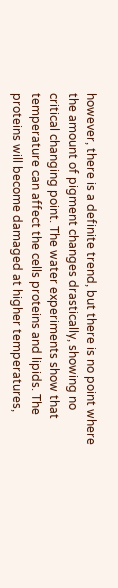however, there is a definite trend, but there is no point where the amount of pigment changes drastically, showing no critical changing point. The water experiments show that temperature can affect the cells proteins and lipids. The proteins will become damaged at higher temperatures,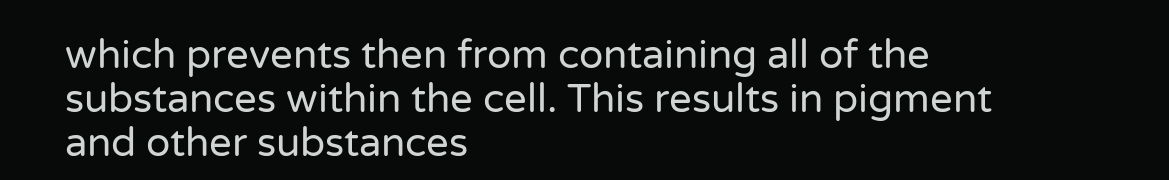which prevents then from containing all of the substances within the cell. This results in pigment and other substances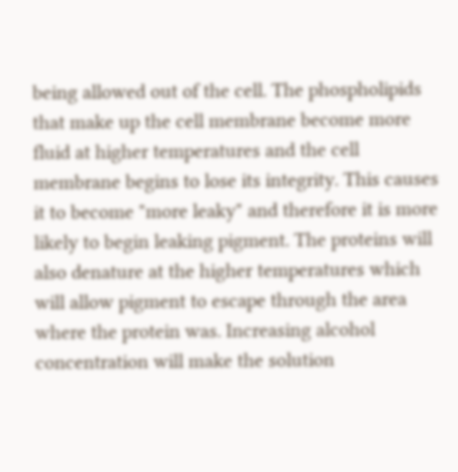being allowed out of the cell. The phospholipids that make up the cell membrane become more fluid at higher temperatures and the cell membrane begins to lose its integrity. This causes it to become "more leaky" and therefore it is more likely to begin leaking pigment. The proteins will also denature at the higher temperatures which will allow pigment to escape through the area where the protein was. Increasing alcohol concentration will make the solution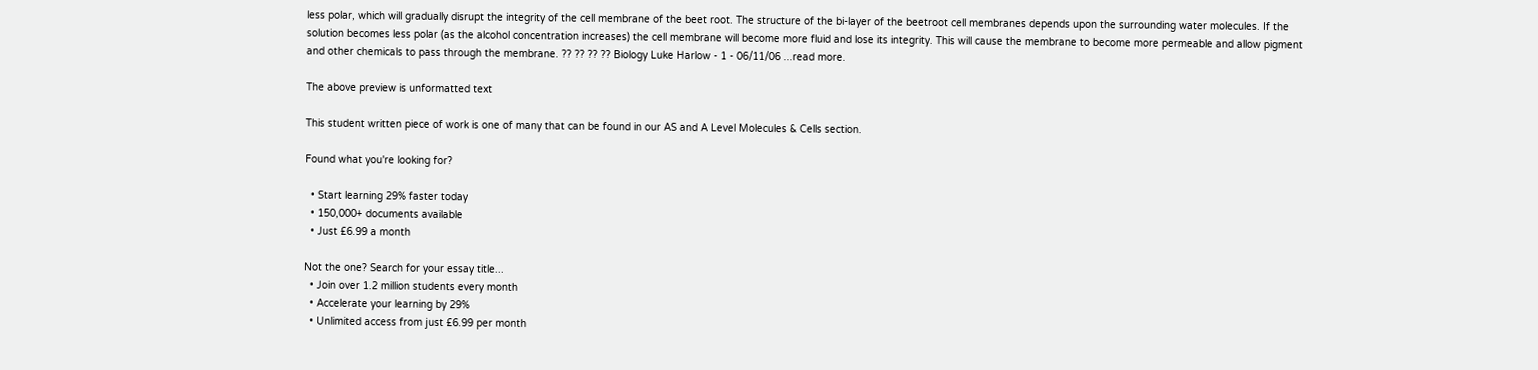less polar, which will gradually disrupt the integrity of the cell membrane of the beet root. The structure of the bi-layer of the beetroot cell membranes depends upon the surrounding water molecules. If the solution becomes less polar (as the alcohol concentration increases) the cell membrane will become more fluid and lose its integrity. This will cause the membrane to become more permeable and allow pigment and other chemicals to pass through the membrane. ?? ?? ?? ?? Biology Luke Harlow - 1 - 06/11/06 ...read more.

The above preview is unformatted text

This student written piece of work is one of many that can be found in our AS and A Level Molecules & Cells section.

Found what you're looking for?

  • Start learning 29% faster today
  • 150,000+ documents available
  • Just £6.99 a month

Not the one? Search for your essay title...
  • Join over 1.2 million students every month
  • Accelerate your learning by 29%
  • Unlimited access from just £6.99 per month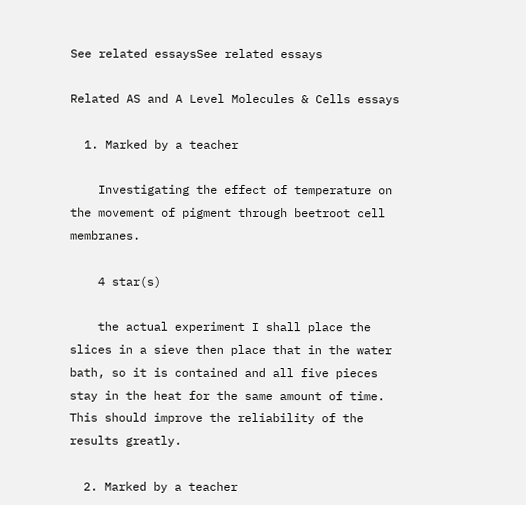See related essaysSee related essays

Related AS and A Level Molecules & Cells essays

  1. Marked by a teacher

    Investigating the effect of temperature on the movement of pigment through beetroot cell membranes.

    4 star(s)

    the actual experiment I shall place the slices in a sieve then place that in the water bath, so it is contained and all five pieces stay in the heat for the same amount of time. This should improve the reliability of the results greatly.

  2. Marked by a teacher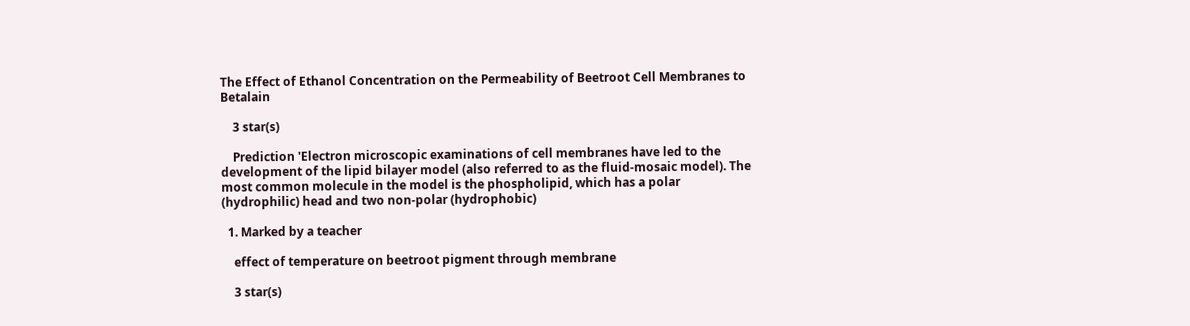The Effect of Ethanol Concentration on the Permeability of Beetroot Cell Membranes to Betalain

    3 star(s)

    Prediction 'Electron microscopic examinations of cell membranes have led to the development of the lipid bilayer model (also referred to as the fluid-mosaic model). The most common molecule in the model is the phospholipid, which has a polar (hydrophilic) head and two non-polar (hydrophobic)

  1. Marked by a teacher

    effect of temperature on beetroot pigment through membrane

    3 star(s)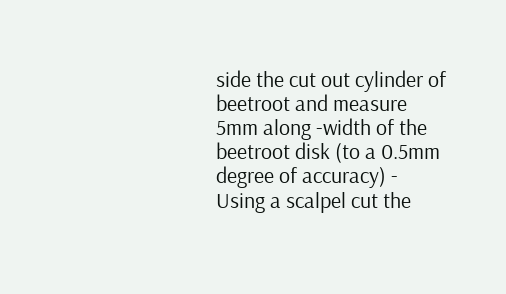side the cut out cylinder of beetroot and measure 5mm along -width of the beetroot disk (to a 0.5mm degree of accuracy) - Using a scalpel cut the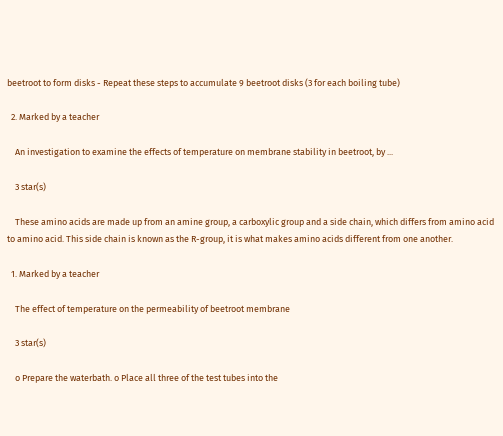beetroot to form disks - Repeat these steps to accumulate 9 beetroot disks (3 for each boiling tube)

  2. Marked by a teacher

    An investigation to examine the effects of temperature on membrane stability in beetroot, by ...

    3 star(s)

    These amino acids are made up from an amine group, a carboxylic group and a side chain, which differs from amino acid to amino acid. This side chain is known as the R-group, it is what makes amino acids different from one another.

  1. Marked by a teacher

    The effect of temperature on the permeability of beetroot membrane

    3 star(s)

    o Prepare the waterbath. o Place all three of the test tubes into the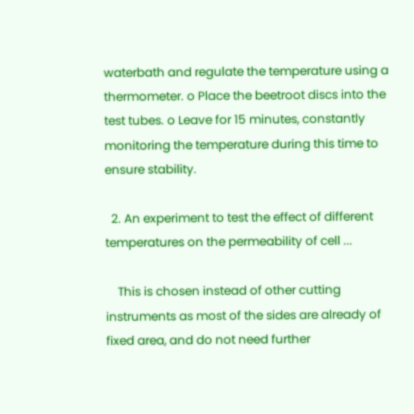waterbath and regulate the temperature using a thermometer. o Place the beetroot discs into the test tubes. o Leave for 15 minutes, constantly monitoring the temperature during this time to ensure stability.

  2. An experiment to test the effect of different temperatures on the permeability of cell ...

    This is chosen instead of other cutting instruments as most of the sides are already of fixed area, and do not need further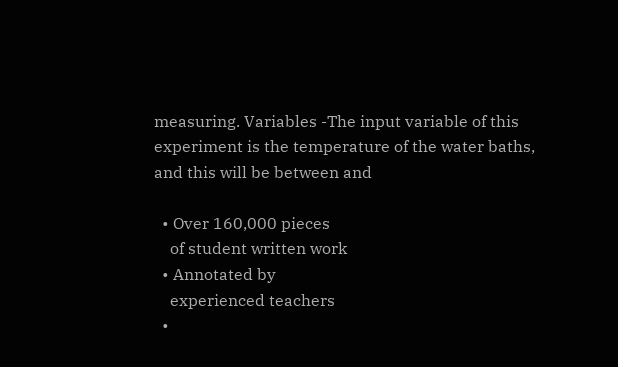measuring. Variables -The input variable of this experiment is the temperature of the water baths, and this will be between and

  • Over 160,000 pieces
    of student written work
  • Annotated by
    experienced teachers
  •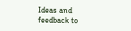Ideas and feedback to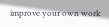improve your own work